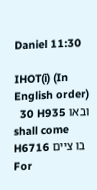Daniel 11:30

IHOT(i) (In English order)
  30 H935 ובאו shall come H6716 בו ציים For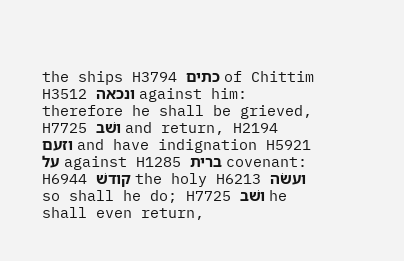the ships H3794 כתים of Chittim H3512 ונכאה against him: therefore he shall be grieved, H7725 ושׁב and return, H2194 וזעם and have indignation H5921 על against H1285 ברית covenant: H6944 קודשׁ the holy H6213 ועשׂה so shall he do; H7725 ושׁב he shall even return,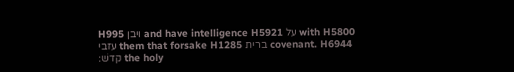H995 ויבן and have intelligence H5921 על with H5800 עזבי them that forsake H1285 ברית covenant. H6944 קדשׁ׃ the holy